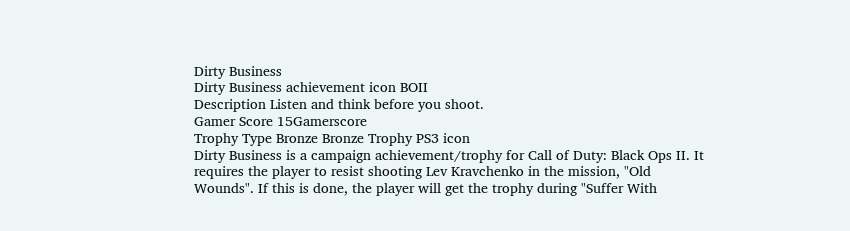Dirty Business
Dirty Business achievement icon BOII
Description Listen and think before you shoot.
Gamer Score 15Gamerscore
Trophy Type Bronze Bronze Trophy PS3 icon
Dirty Business is a campaign achievement/trophy for Call of Duty: Black Ops II. It requires the player to resist shooting Lev Kravchenko in the mission, "Old Wounds". If this is done, the player will get the trophy during "Suffer With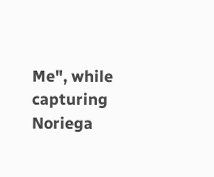Me", while capturing Noriega